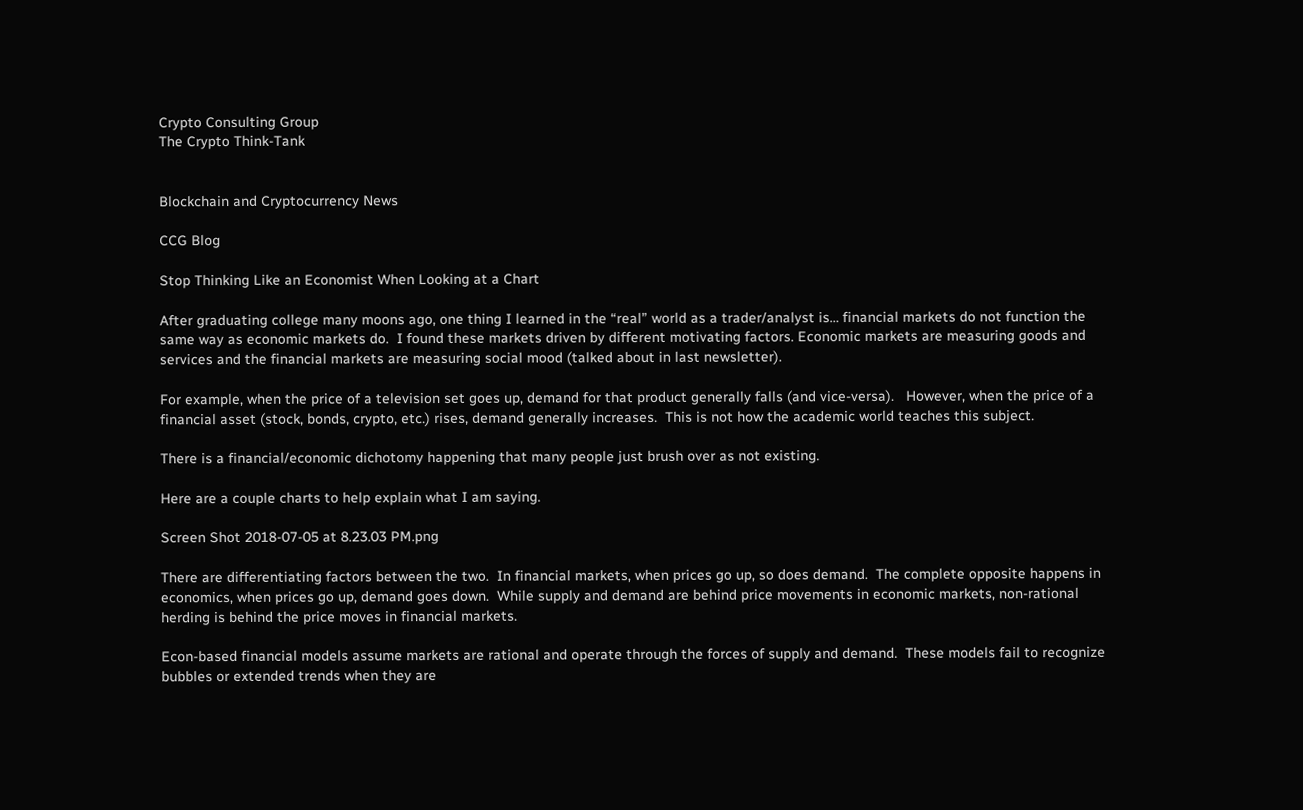Crypto Consulting Group
The Crypto Think-Tank


Blockchain and Cryptocurrency News

CCG Blog

Stop Thinking Like an Economist When Looking at a Chart

After graduating college many moons ago, one thing I learned in the “real” world as a trader/analyst is… financial markets do not function the same way as economic markets do.  I found these markets driven by different motivating factors. Economic markets are measuring goods and services and the financial markets are measuring social mood (talked about in last newsletter).

For example, when the price of a television set goes up, demand for that product generally falls (and vice-versa).   However, when the price of a financial asset (stock, bonds, crypto, etc.) rises, demand generally increases.  This is not how the academic world teaches this subject.

There is a financial/economic dichotomy happening that many people just brush over as not existing.

Here are a couple charts to help explain what I am saying.

Screen Shot 2018-07-05 at 8.23.03 PM.png

There are differentiating factors between the two.  In financial markets, when prices go up, so does demand.  The complete opposite happens in economics, when prices go up, demand goes down.  While supply and demand are behind price movements in economic markets, non-rational herding is behind the price moves in financial markets.

Econ-based financial models assume markets are rational and operate through the forces of supply and demand.  These models fail to recognize bubbles or extended trends when they are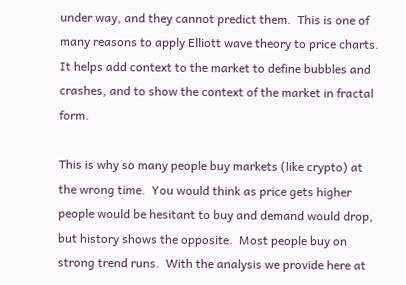under way, and they cannot predict them.  This is one of many reasons to apply Elliott wave theory to price charts.  It helps add context to the market to define bubbles and crashes, and to show the context of the market in fractal form.

This is why so many people buy markets (like crypto) at the wrong time.  You would think as price gets higher people would be hesitant to buy and demand would drop, but history shows the opposite.  Most people buy on strong trend runs.  With the analysis we provide here at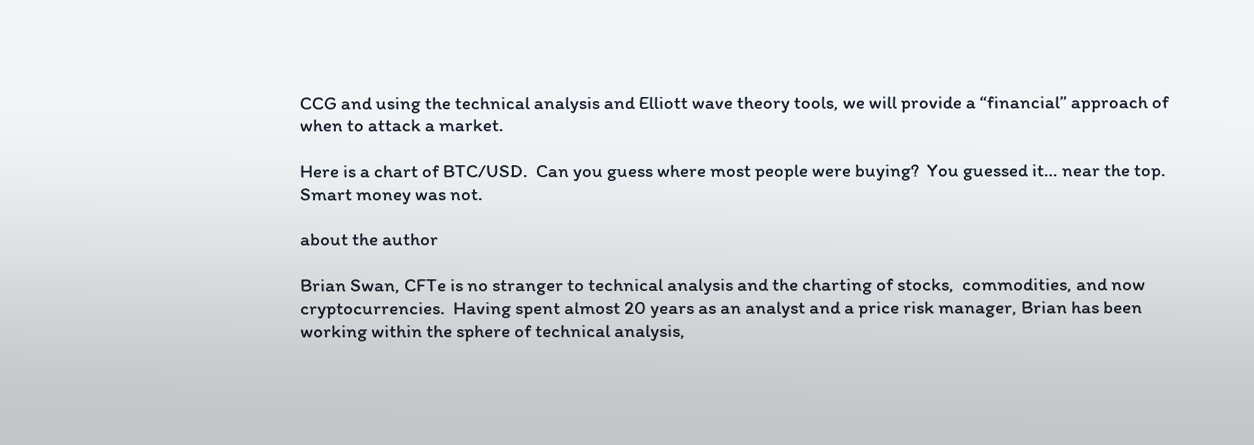CCG and using the technical analysis and Elliott wave theory tools, we will provide a “financial” approach of when to attack a market.

Here is a chart of BTC/USD.  Can you guess where most people were buying?  You guessed it… near the top.  Smart money was not.

about the author

Brian Swan, CFTe is no stranger to technical analysis and the charting of stocks,  commodities, and now cryptocurrencies.  Having spent almost 20 years as an analyst and a price risk manager, Brian has been working within the sphere of technical analysis,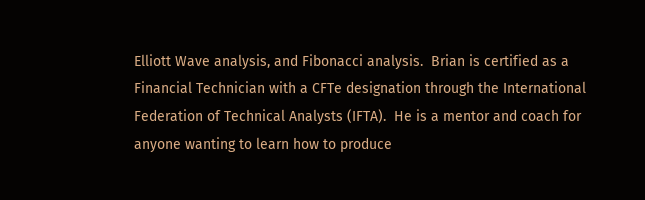Elliott Wave analysis, and Fibonacci analysis.  Brian is certified as a Financial Technician with a CFTe designation through the International Federation of Technical Analysts (IFTA).  He is a mentor and coach for anyone wanting to learn how to produce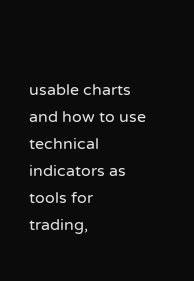usable charts and how to use technical indicators as tools for trading,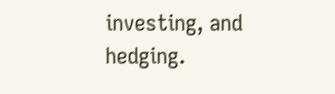investing, and hedging.